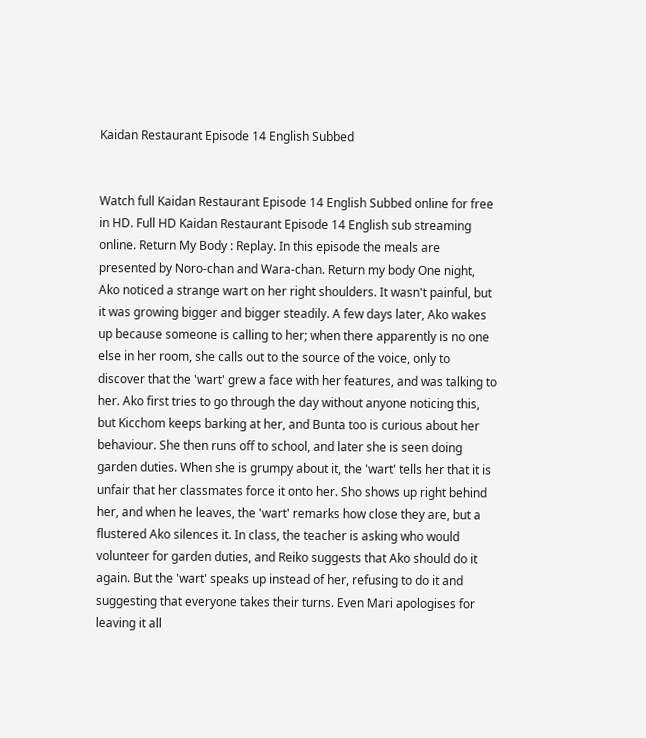Kaidan Restaurant Episode 14 English Subbed


Watch full Kaidan Restaurant Episode 14 English Subbed online for free in HD. Full HD Kaidan Restaurant Episode 14 English sub streaming online. Return My Body : Replay. In this episode the meals are presented by Noro-chan and Wara-chan. Return my body One night, Ako noticed a strange wart on her right shoulders. It wasn't painful, but it was growing bigger and bigger steadily. A few days later, Ako wakes up because someone is calling to her; when there apparently is no one else in her room, she calls out to the source of the voice, only to discover that the 'wart' grew a face with her features, and was talking to her. Ako first tries to go through the day without anyone noticing this, but Kicchom keeps barking at her, and Bunta too is curious about her behaviour. She then runs off to school, and later she is seen doing garden duties. When she is grumpy about it, the 'wart' tells her that it is unfair that her classmates force it onto her. Sho shows up right behind her, and when he leaves, the 'wart' remarks how close they are, but a flustered Ako silences it. In class, the teacher is asking who would volunteer for garden duties, and Reiko suggests that Ako should do it again. But the 'wart' speaks up instead of her, refusing to do it and suggesting that everyone takes their turns. Even Mari apologises for leaving it all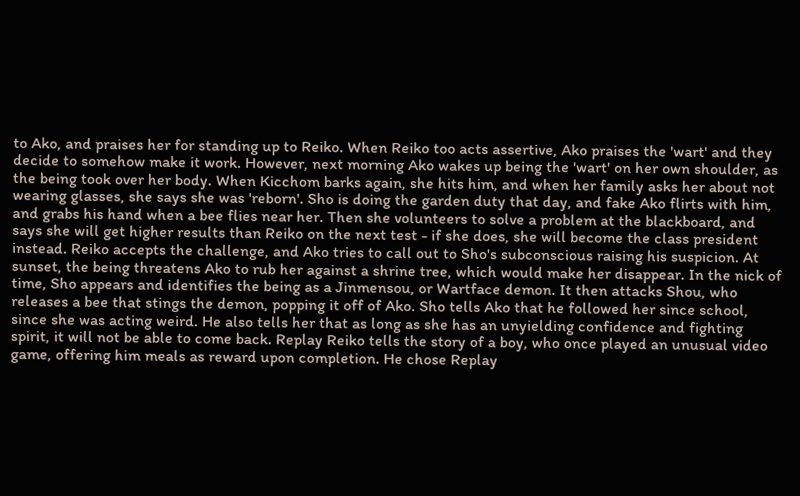to Ako, and praises her for standing up to Reiko. When Reiko too acts assertive, Ako praises the 'wart' and they decide to somehow make it work. However, next morning Ako wakes up being the 'wart' on her own shoulder, as the being took over her body. When Kicchom barks again, she hits him, and when her family asks her about not wearing glasses, she says she was 'reborn'. Sho is doing the garden duty that day, and fake Ako flirts with him, and grabs his hand when a bee flies near her. Then she volunteers to solve a problem at the blackboard, and says she will get higher results than Reiko on the next test - if she does, she will become the class president instead. Reiko accepts the challenge, and Ako tries to call out to Sho's subconscious raising his suspicion. At sunset, the being threatens Ako to rub her against a shrine tree, which would make her disappear. In the nick of time, Sho appears and identifies the being as a Jinmensou, or Wartface demon. It then attacks Shou, who releases a bee that stings the demon, popping it off of Ako. Sho tells Ako that he followed her since school, since she was acting weird. He also tells her that as long as she has an unyielding confidence and fighting spirit, it will not be able to come back. Replay Reiko tells the story of a boy, who once played an unusual video game, offering him meals as reward upon completion. He chose Replay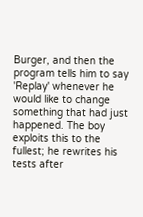Burger, and then the program tells him to say 'Replay' whenever he would like to change something that had just happened. The boy exploits this to the fullest; he rewrites his tests after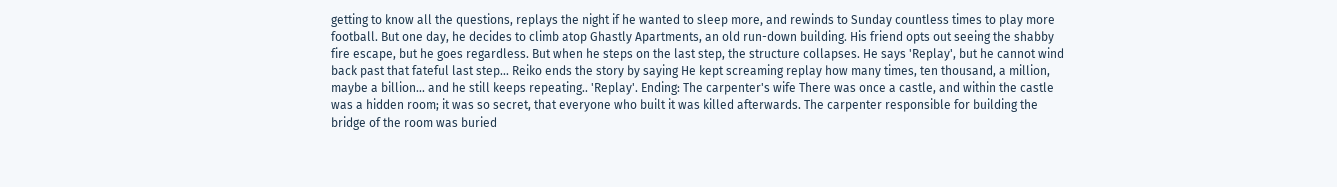getting to know all the questions, replays the night if he wanted to sleep more, and rewinds to Sunday countless times to play more football. But one day, he decides to climb atop Ghastly Apartments, an old run-down building. His friend opts out seeing the shabby fire escape, but he goes regardless. But when he steps on the last step, the structure collapses. He says 'Replay', but he cannot wind back past that fateful last step... Reiko ends the story by saying He kept screaming replay how many times, ten thousand, a million, maybe a billion... and he still keeps repeating.. 'Replay'. Ending: The carpenter's wife There was once a castle, and within the castle was a hidden room; it was so secret, that everyone who built it was killed afterwards. The carpenter responsible for building the bridge of the room was buried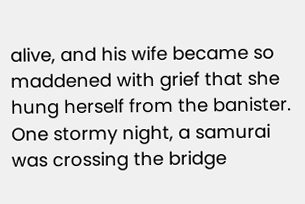alive, and his wife became so maddened with grief that she hung herself from the banister. One stormy night, a samurai was crossing the bridge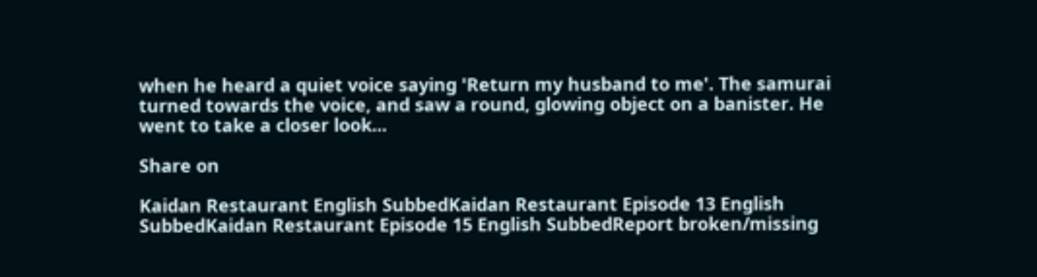when he heard a quiet voice saying 'Return my husband to me'. The samurai turned towards the voice, and saw a round, glowing object on a banister. He went to take a closer look...

Share on

Kaidan Restaurant English SubbedKaidan Restaurant Episode 13 English SubbedKaidan Restaurant Episode 15 English SubbedReport broken/missing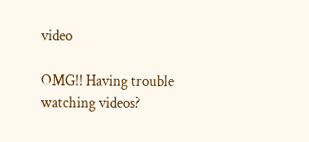video

OMG!! Having trouble watching videos?